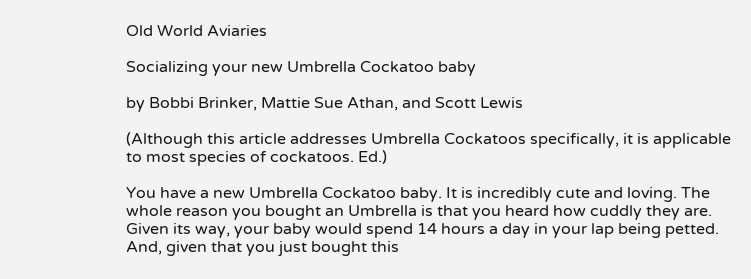Old World Aviaries

Socializing your new Umbrella Cockatoo baby

by Bobbi Brinker, Mattie Sue Athan, and Scott Lewis

(Although this article addresses Umbrella Cockatoos specifically, it is applicable to most species of cockatoos. Ed.)

You have a new Umbrella Cockatoo baby. It is incredibly cute and loving. The whole reason you bought an Umbrella is that you heard how cuddly they are. Given its way, your baby would spend 14 hours a day in your lap being petted. And, given that you just bought this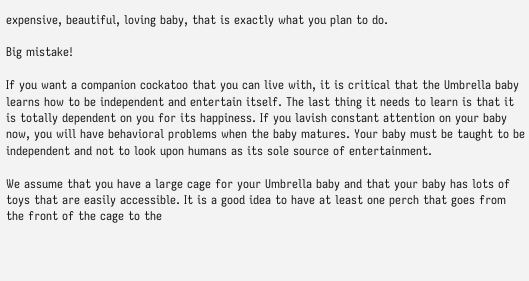expensive, beautiful, loving baby, that is exactly what you plan to do.

Big mistake!

If you want a companion cockatoo that you can live with, it is critical that the Umbrella baby learns how to be independent and entertain itself. The last thing it needs to learn is that it is totally dependent on you for its happiness. If you lavish constant attention on your baby now, you will have behavioral problems when the baby matures. Your baby must be taught to be independent and not to look upon humans as its sole source of entertainment.

We assume that you have a large cage for your Umbrella baby and that your baby has lots of toys that are easily accessible. It is a good idea to have at least one perch that goes from the front of the cage to the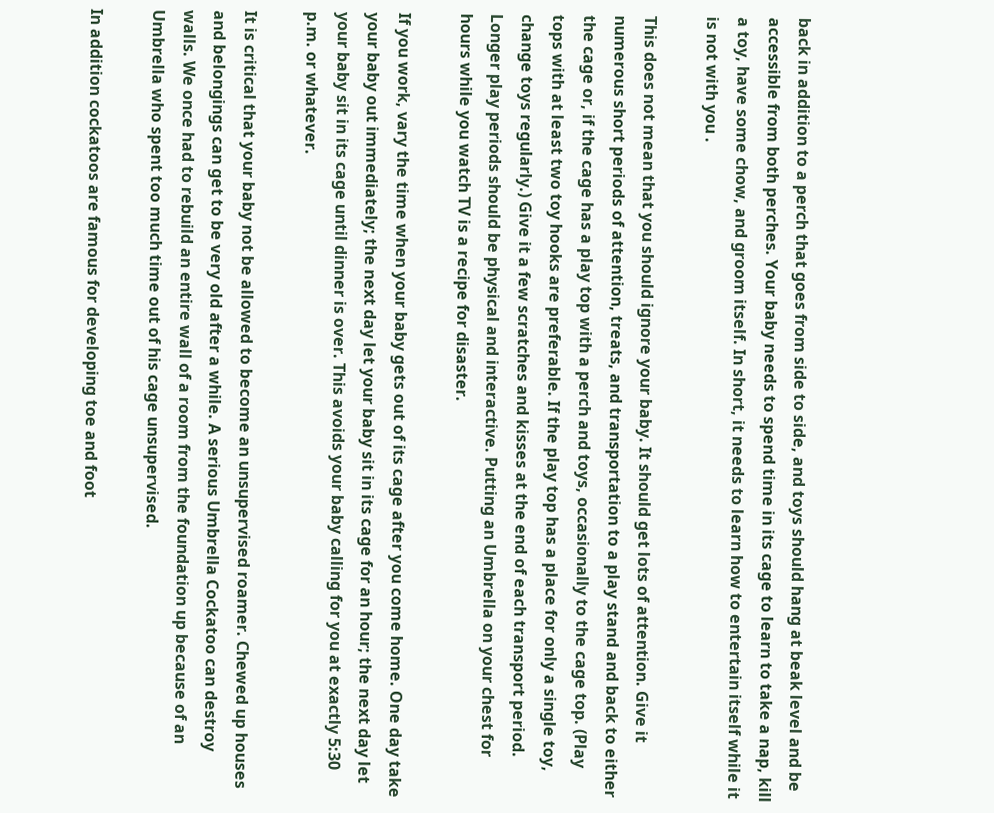back in addition to a perch that goes from side to side, and toys should hang at beak level and be accessible from both perches. Your baby needs to spend time in its cage to learn to take a nap, kill a toy, have some chow, and groom itself. In short, it needs to learn how to entertain itself while it is not with you .

This does not mean that you should ignore your baby. It should get lots of attention. Give it numerous short periods of attention, treats, and transportation to a play stand and back to either the cage or, if the cage has a play top with a perch and toys, occasionally to the cage top. (Play tops with at least two toy hooks are preferable. If the play top has a place for only a single toy, change toys regularly.) Give it a few scratches and kisses at the end of each transport period. Longer play periods should be physical and interactive. Putting an Umbrella on your chest for hours while you watch TV is a recipe for disaster.

If you work, vary the time when your baby gets out of its cage after you come home. One day take your baby out immediately; the next day let your baby sit in its cage for an hour; the next day let your baby sit in its cage until dinner is over. This avoids your baby calling for you at exactly 5:30 p.m. or whatever.

It is critical that your baby not be allowed to become an unsupervised roamer. Chewed up houses and belongings can get to be very old after a while. A serious Umbrella Cockatoo can destroy walls. We once had to rebuild an entire wall of a room from the foundation up because of an Umbrella who spent too much time out of his cage unsupervised.

In addition cockatoos are famous for developing toe and foot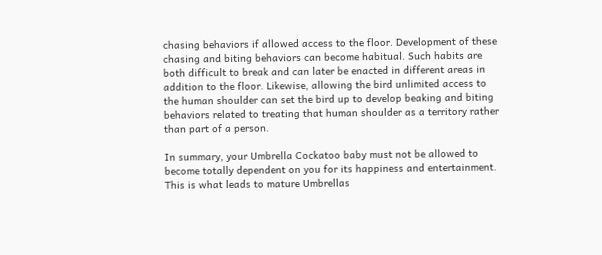chasing behaviors if allowed access to the floor. Development of these chasing and biting behaviors can become habitual. Such habits are both difficult to break and can later be enacted in different areas in addition to the floor. Likewise, allowing the bird unlimited access to the human shoulder can set the bird up to develop beaking and biting behaviors related to treating that human shoulder as a territory rather than part of a person.

In summary, your Umbrella Cockatoo baby must not be allowed to become totally dependent on you for its happiness and entertainment. This is what leads to mature Umbrellas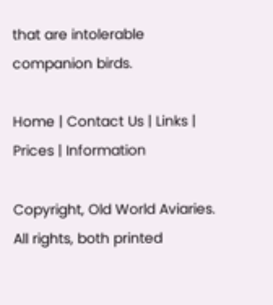that are intolerable companion birds.

Home | Contact Us | Links | Prices | Information

Copyright, Old World Aviaries. All rights, both printed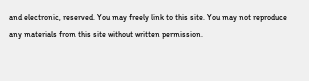and electronic, reserved. You may freely link to this site. You may not reproduce any materials from this site without written permission.